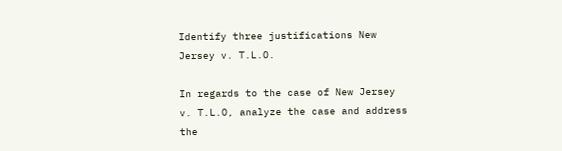Identify three justifications New Jersey v. T.L.O.

In regards to the case of New Jersey v. T.L.O, analyze the case and address the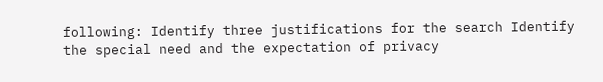following: Identify three justifications for the search Identify the special need and the expectation of privacy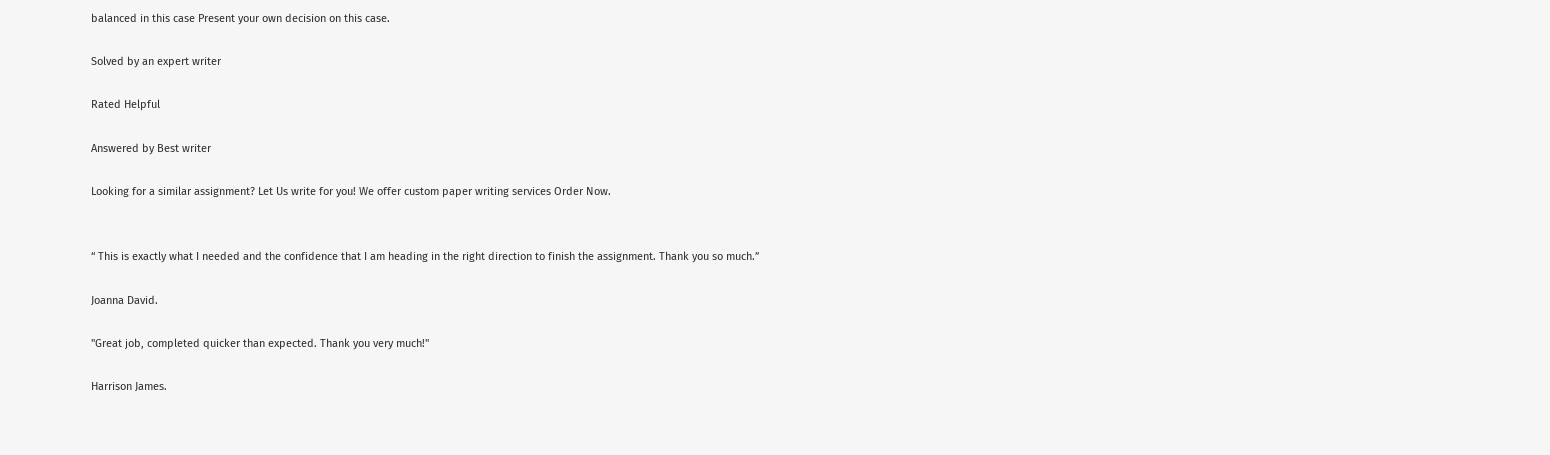balanced in this case Present your own decision on this case.

Solved by an expert writer

Rated Helpful

Answered by Best writer

Looking for a similar assignment? Let Us write for you! We offer custom paper writing services Order Now.


“ This is exactly what I needed and the confidence that I am heading in the right direction to finish the assignment. Thank you so much.”

Joanna David.

"Great job, completed quicker than expected. Thank you very much!"

Harrison James.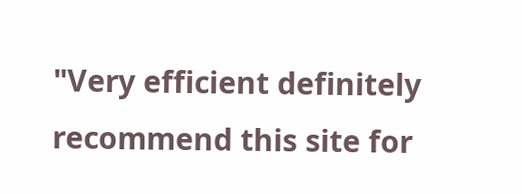"Very efficient definitely recommend this site for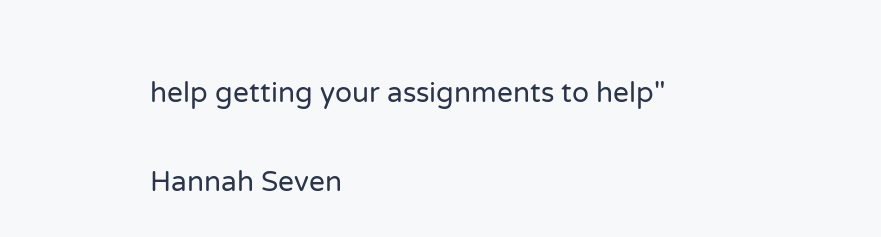help getting your assignments to help"

Hannah Seven